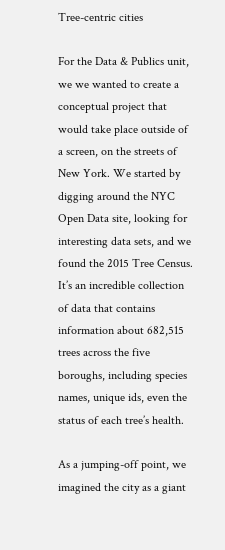Tree-centric cities

For the Data & Publics unit, we we wanted to create a conceptual project that would take place outside of a screen, on the streets of New York. We started by digging around the NYC Open Data site, looking for interesting data sets, and we found the 2015 Tree Census. It’s an incredible collection of data that contains information about 682,515 trees across the five boroughs, including species names, unique ids, even the status of each tree’s health.

As a jumping-off point, we imagined the city as a giant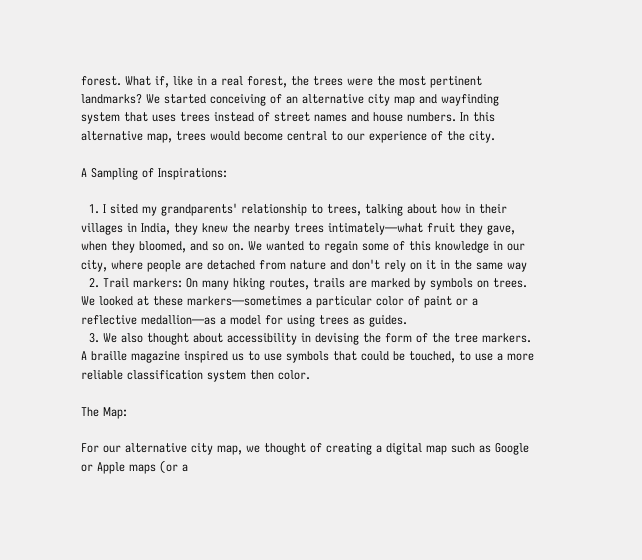forest. What if, like in a real forest, the trees were the most pertinent landmarks? We started conceiving of an alternative city map and wayfinding system that uses trees instead of street names and house numbers. In this alternative map, trees would become central to our experience of the city.

A Sampling of Inspirations:

  1. I sited my grandparents' relationship to trees, talking about how in their villages in India, they knew the nearby trees intimately—what fruit they gave, when they bloomed, and so on. We wanted to regain some of this knowledge in our city, where people are detached from nature and don't rely on it in the same way
  2. Trail markers: On many hiking routes, trails are marked by symbols on trees. We looked at these markers—sometimes a particular color of paint or a reflective medallion—as a model for using trees as guides.
  3. We also thought about accessibility in devising the form of the tree markers. A braille magazine inspired us to use symbols that could be touched, to use a more reliable classification system then color.

The Map:

For our alternative city map, we thought of creating a digital map such as Google or Apple maps (or a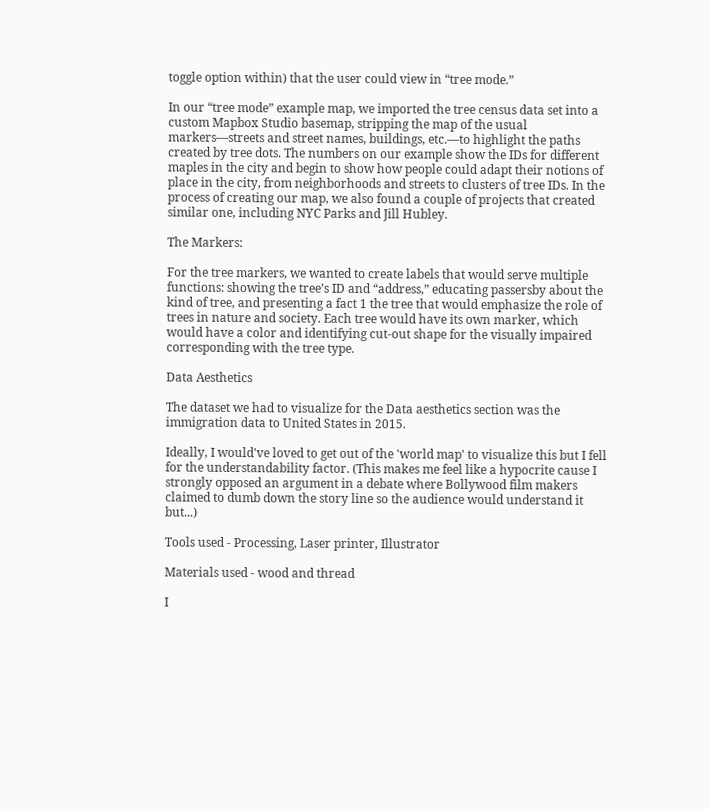toggle option within) that the user could view in “tree mode.”

In our “tree mode” example map, we imported the tree census data set into a custom Mapbox Studio basemap, stripping the map of the usual markers—streets and street names, buildings, etc.—to highlight the paths created by tree dots. The numbers on our example show the IDs for different maples in the city and begin to show how people could adapt their notions of place in the city, from neighborhoods and streets to clusters of tree IDs. In the process of creating our map, we also found a couple of projects that created similar one, including NYC Parks and Jill Hubley.

The Markers:

For the tree markers, we wanted to create labels that would serve multiple functions: showing the tree’s ID and “address,” educating passersby about the kind of tree, and presenting a fact 1 the tree that would emphasize the role of trees in nature and society. Each tree would have its own marker, which would have a color and identifying cut-out shape for the visually impaired corresponding with the tree type.

Data Aesthetics

The dataset we had to visualize for the Data aesthetics section was the immigration data to United States in 2015.

Ideally, I would've loved to get out of the 'world map' to visualize this but I fell for the understandability factor. (This makes me feel like a hypocrite cause I strongly opposed an argument in a debate where Bollywood film makers claimed to dumb down the story line so the audience would understand it but...)

Tools used - Processing, Laser printer, Illustrator

Materials used - wood and thread

I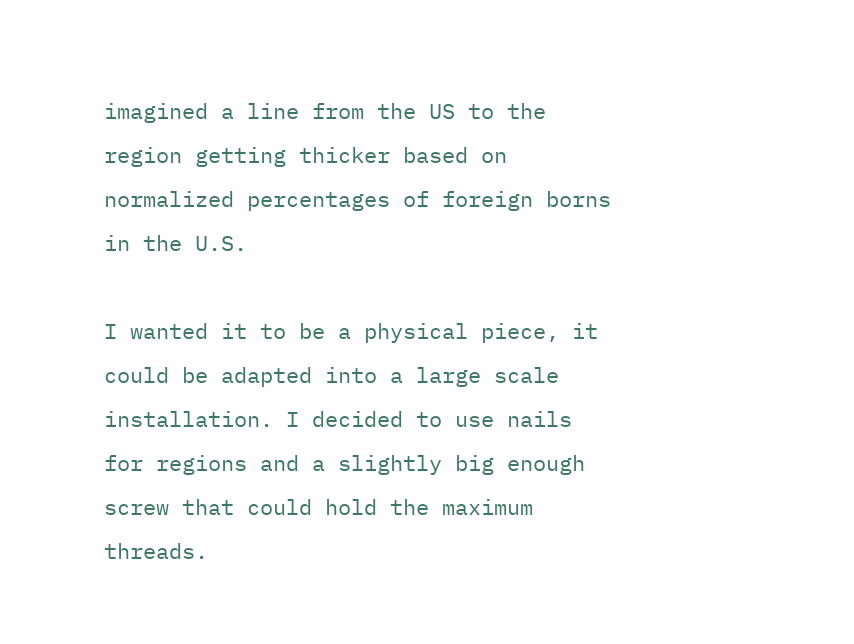imagined a line from the US to the region getting thicker based on normalized percentages of foreign borns in the U.S.

I wanted it to be a physical piece, it could be adapted into a large scale installation. I decided to use nails for regions and a slightly big enough screw that could hold the maximum threads.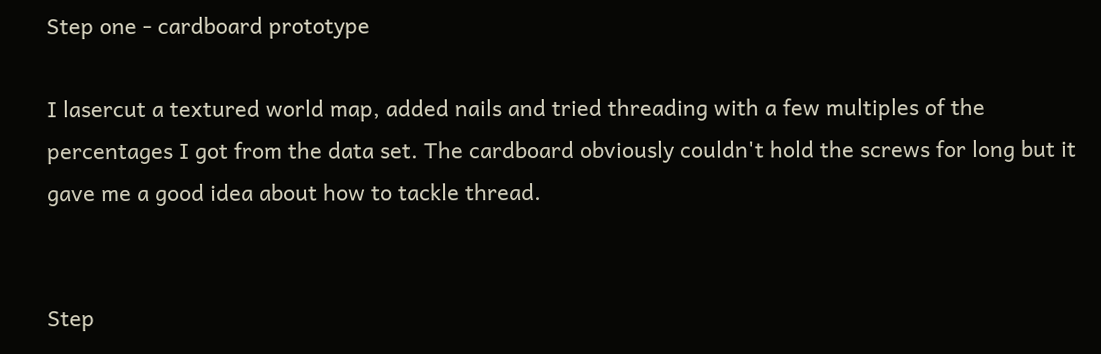Step one - cardboard prototype

I lasercut a textured world map, added nails and tried threading with a few multiples of the percentages I got from the data set. The cardboard obviously couldn't hold the screws for long but it gave me a good idea about how to tackle thread.


Step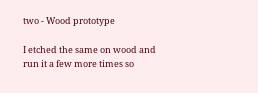two - Wood prototype

I etched the same on wood and run it a few more times so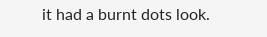it had a burnt dots look.